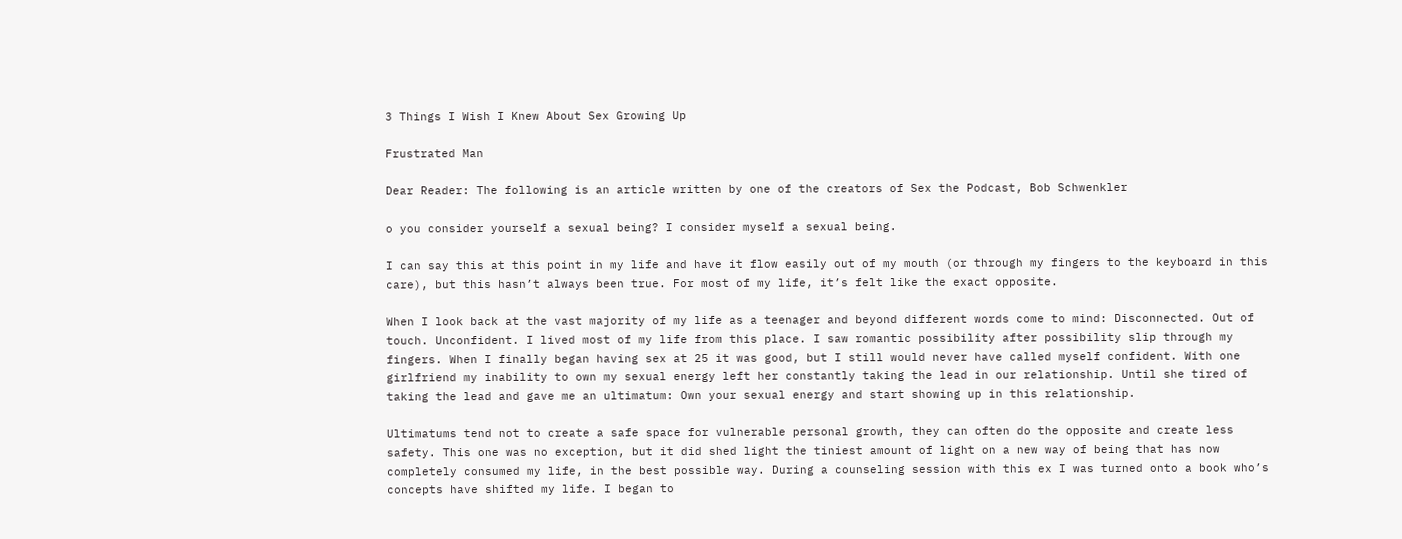3 Things I Wish I Knew About Sex Growing Up

Frustrated Man

Dear Reader: The following is an article written by one of the creators of Sex the Podcast, Bob Schwenkler

o you consider yourself a sexual being? I consider myself a sexual being.

I can say this at this point in my life and have it flow easily out of my mouth (or through my fingers to the keyboard in this care), but this hasn’t always been true. For most of my life, it’s felt like the exact opposite.

When I look back at the vast majority of my life as a teenager and beyond different words come to mind: Disconnected. Out of touch. Unconfident. I lived most of my life from this place. I saw romantic possibility after possibility slip through my fingers. When I finally began having sex at 25 it was good, but I still would never have called myself confident. With one girlfriend my inability to own my sexual energy left her constantly taking the lead in our relationship. Until she tired of taking the lead and gave me an ultimatum: Own your sexual energy and start showing up in this relationship.

Ultimatums tend not to create a safe space for vulnerable personal growth, they can often do the opposite and create less safety. This one was no exception, but it did shed light the tiniest amount of light on a new way of being that has now completely consumed my life, in the best possible way. During a counseling session with this ex I was turned onto a book who’s concepts have shifted my life. I began to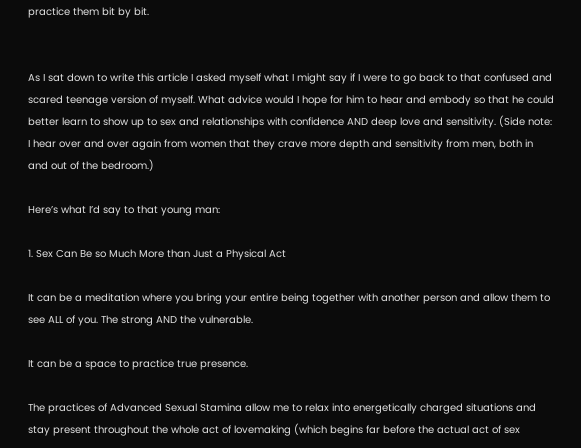practice them bit by bit.


As I sat down to write this article I asked myself what I might say if I were to go back to that confused and scared teenage version of myself. What advice would I hope for him to hear and embody so that he could better learn to show up to sex and relationships with confidence AND deep love and sensitivity. (Side note: I hear over and over again from women that they crave more depth and sensitivity from men, both in and out of the bedroom.)

Here’s what I’d say to that young man:

1. Sex Can Be so Much More than Just a Physical Act

It can be a meditation where you bring your entire being together with another person and allow them to see ALL of you. The strong AND the vulnerable.

It can be a space to practice true presence.

The practices of Advanced Sexual Stamina allow me to relax into energetically charged situations and stay present throughout the whole act of lovemaking (which begins far before the actual act of sex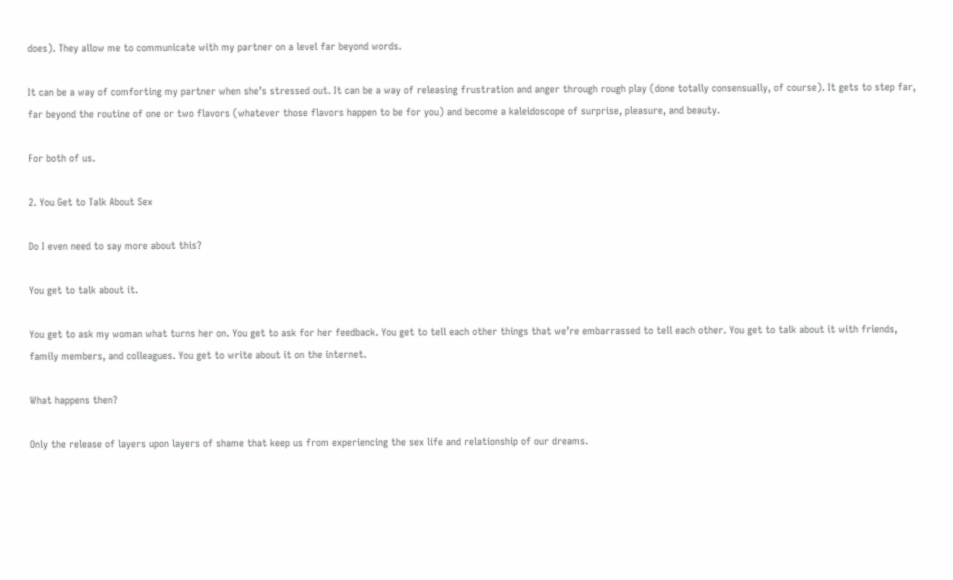does). They allow me to communicate with my partner on a level far beyond words.

It can be a way of comforting my partner when she’s stressed out. It can be a way of releasing frustration and anger through rough play (done totally consensually, of course). It gets to step far, far beyond the routine of one or two flavors (whatever those flavors happen to be for you) and become a kaleidoscope of surprise, pleasure, and beauty.

For both of us.

2. You Get to Talk About Sex

Do I even need to say more about this?

You get to talk about it.

You get to ask my woman what turns her on. You get to ask for her feedback. You get to tell each other things that we’re embarrassed to tell each other. You get to talk about it with friends, family members, and colleagues. You get to write about it on the internet.

What happens then?

Only the release of layers upon layers of shame that keep us from experiencing the sex life and relationship of our dreams.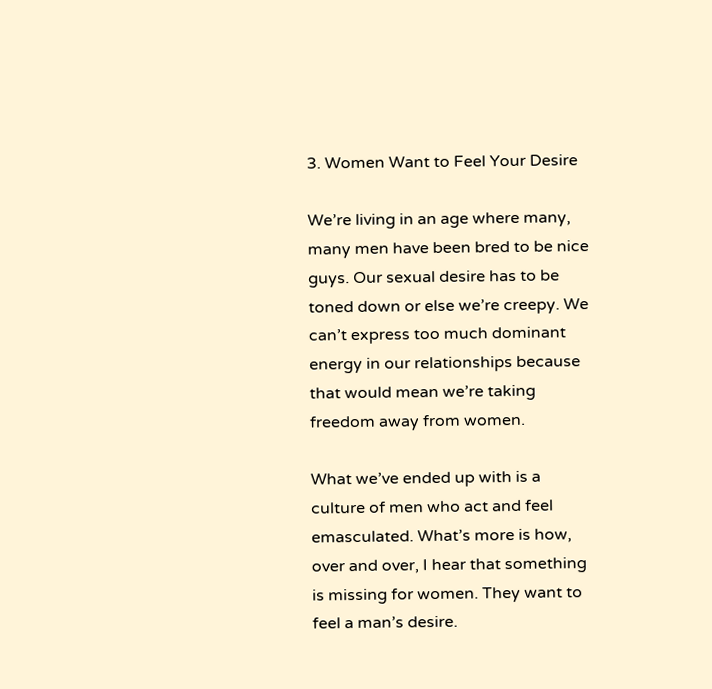3. Women Want to Feel Your Desire

We’re living in an age where many, many men have been bred to be nice guys. Our sexual desire has to be toned down or else we’re creepy. We can’t express too much dominant energy in our relationships because that would mean we’re taking freedom away from women.

What we’ve ended up with is a culture of men who act and feel emasculated. What’s more is how, over and over, I hear that something is missing for women. They want to feel a man’s desire.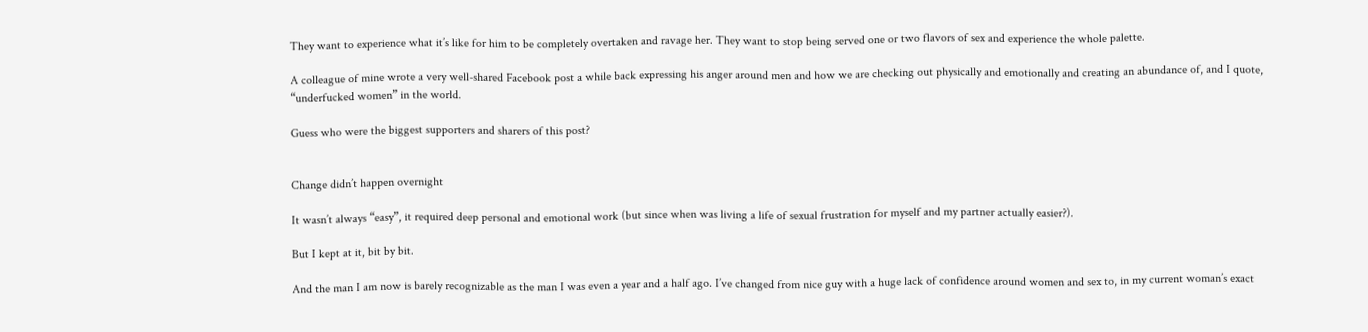They want to experience what it’s like for him to be completely overtaken and ravage her. They want to stop being served one or two flavors of sex and experience the whole palette.

A colleague of mine wrote a very well-shared Facebook post a while back expressing his anger around men and how we are checking out physically and emotionally and creating an abundance of, and I quote, “underfucked women” in the world.

Guess who were the biggest supporters and sharers of this post?


Change didn’t happen overnight

It wasn’t always “easy”, it required deep personal and emotional work (but since when was living a life of sexual frustration for myself and my partner actually easier?).

But I kept at it, bit by bit.

And the man I am now is barely recognizable as the man I was even a year and a half ago. I’ve changed from nice guy with a huge lack of confidence around women and sex to, in my current woman’s exact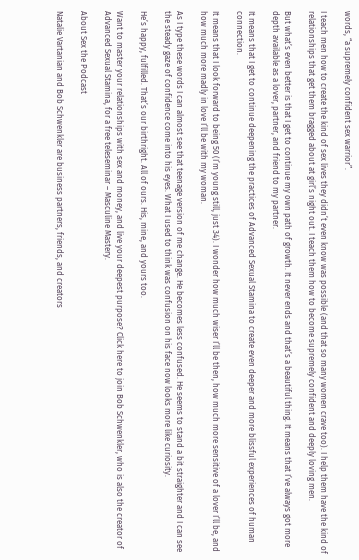words, “a supremely confident sex warrior”.

I teach men how to create the kind of sex lives they didn’t even know was possible (and that so many women crave too). I help them have the kind of relationships that get them bragged about at girl’s night out. I teach them how to become supremely confident and deeply loving men.

But what’s even better is that I get to continue my own path of growth. It never ends and that’s a beautiful thing. It means that I’ve always got more depth available as a lover, partner, and friend to my partner.

It means that I get to continue deepening the practices of Advanced Sexual Stamina to create even deeper and more blissful experiences of human connection.

It means that I look forward to being 50 (I’m young still, just 34). I wonder how much wiser I’ll be then, how much more sensitive of a lover I’ll be, and how much more madly in love I’ll be with my woman.

As I type these words I can almost see that teenage version of me change. He becomes less confused. He seems to stand a bit straighter and I can see the steady gaze of confidence come into his eyes. What I used to think was confusion on his face now looks more like curiosity.

He’s happy, fulfilled. That’s our birthright. All of ours. His, mine, and yours too.

Want to master your relationships with sex and money, and live your deepest purpose? Click here to join Bob Schwenkler, who is also the creator of Advanced Sexual Stamina, for a free teleseminar – Masculine Mastery.

About Sex the Podcast

Natalie Vartanian and Bob Schwenkler are business partners, friends, and creators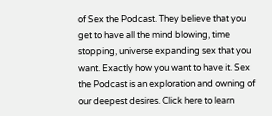of Sex the Podcast. They believe that you get to have all the mind blowing, time stopping, universe expanding sex that you want. Exactly how you want to have it. Sex the Podcast is an exploration and owning of our deepest desires. Click here to learn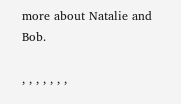more about Natalie and Bob.

, , , , , , ,